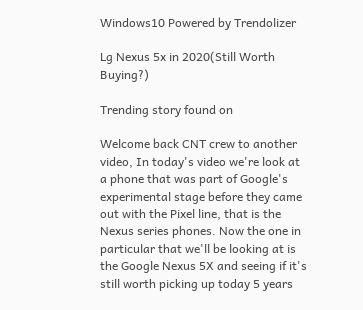Windows10 Powered by Trendolizer

Lg Nexus 5x in 2020(Still Worth Buying?)

Trending story found on

Welcome back CNT crew to another video, In today's video we're look at a phone that was part of Google's experimental stage before they came out with the Pixel line, that is the Nexus series phones. Now the one in particular that we'll be looking at is the Google Nexus 5X and seeing if it's still worth picking up today 5 years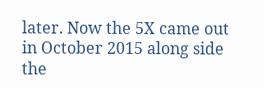later. Now the 5X came out in October 2015 along side the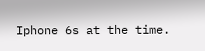Iphone 6s at the time.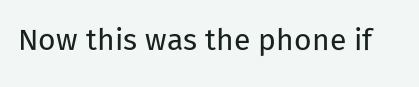Now this was the phone if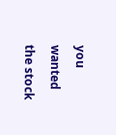you wanted the stock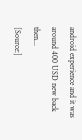android experience and it was around 400 USD new back then...
[Source:]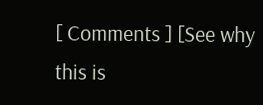[ Comments ] [See why this is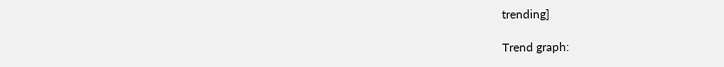trending]

Trend graph: